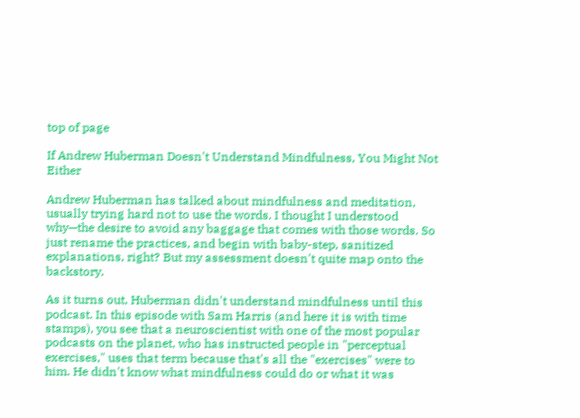top of page

If Andrew Huberman Doesn't Understand Mindfulness, You Might Not Either

Andrew Huberman has talked about mindfulness and meditation, usually trying hard not to use the words. I thought I understood why—the desire to avoid any baggage that comes with those words. So just rename the practices, and begin with baby-step, sanitized explanations, right? But my assessment doesn't quite map onto the backstory.

As it turns out, Huberman didn't understand mindfulness until this podcast. In this episode with Sam Harris (and here it is with time stamps), you see that a neuroscientist with one of the most popular podcasts on the planet, who has instructed people in "perceptual exercises," uses that term because that's all the "exercises" were to him. He didn't know what mindfulness could do or what it was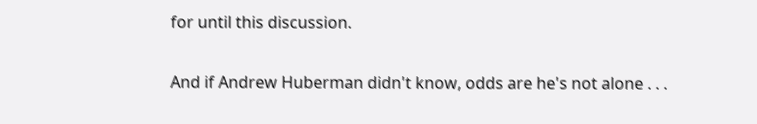for until this discussion.

And if Andrew Huberman didn't know, odds are he's not alone . . .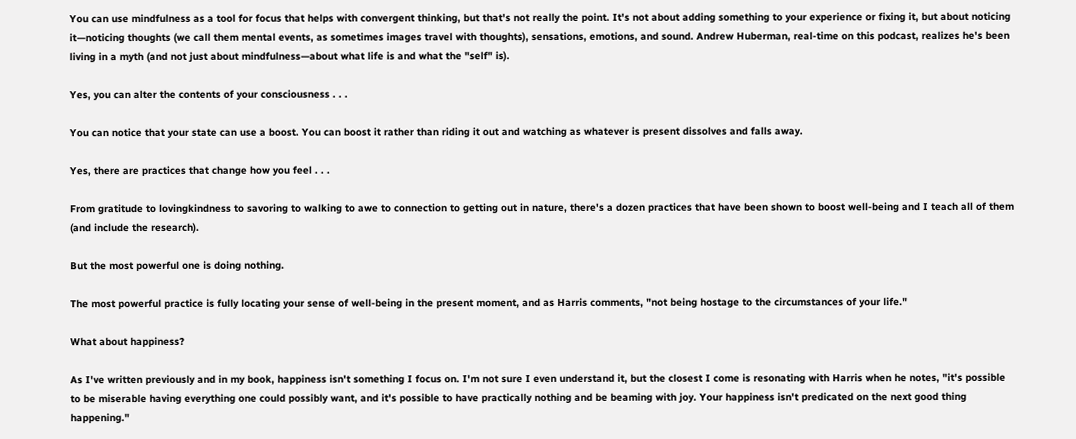You can use mindfulness as a tool for focus that helps with convergent thinking, but that's not really the point. It's not about adding something to your experience or fixing it, but about noticing it—noticing thoughts (we call them mental events, as sometimes images travel with thoughts), sensations, emotions, and sound. Andrew Huberman, real-time on this podcast, realizes he's been living in a myth (and not just about mindfulness—about what life is and what the "self" is).

Yes, you can alter the contents of your consciousness . . .

You can notice that your state can use a boost. You can boost it rather than riding it out and watching as whatever is present dissolves and falls away.

Yes, there are practices that change how you feel . . .

From gratitude to lovingkindness to savoring to walking to awe to connection to getting out in nature, there's a dozen practices that have been shown to boost well-being and I teach all of them (and include the research).

But the most powerful one is doing nothing.

The most powerful practice is fully locating your sense of well-being in the present moment, and as Harris comments, "not being hostage to the circumstances of your life."

What about happiness?

As I've written previously and in my book, happiness isn't something I focus on. I'm not sure I even understand it, but the closest I come is resonating with Harris when he notes, "it's possible to be miserable having everything one could possibly want, and it's possible to have practically nothing and be beaming with joy. Your happiness isn't predicated on the next good thing happening."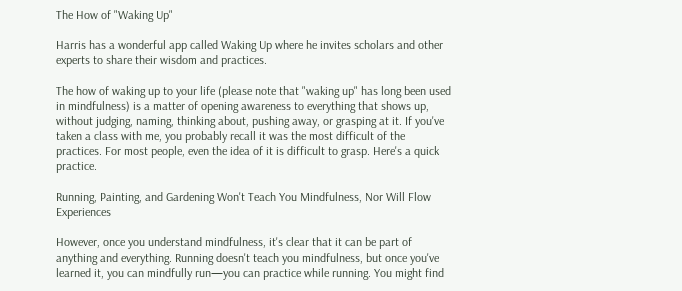The How of "Waking Up"

Harris has a wonderful app called Waking Up where he invites scholars and other experts to share their wisdom and practices.

The how of waking up to your life (please note that "waking up" has long been used in mindfulness) is a matter of opening awareness to everything that shows up, without judging, naming, thinking about, pushing away, or grasping at it. If you've taken a class with me, you probably recall it was the most difficult of the practices. For most people, even the idea of it is difficult to grasp. Here's a quick practice.

Running, Painting, and Gardening Won't Teach You Mindfulness, Nor Will Flow Experiences

However, once you understand mindfulness, it's clear that it can be part of anything and everything. Running doesn't teach you mindfulness, but once you've learned it, you can mindfully run—you can practice while running. You might find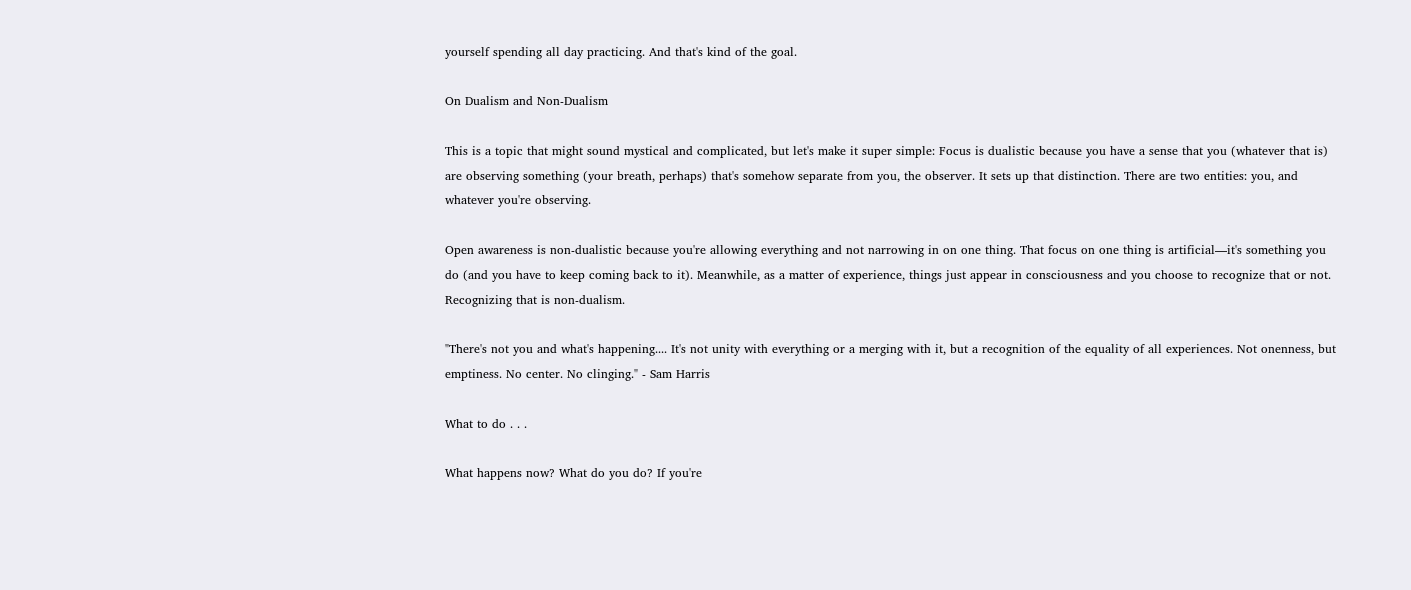yourself spending all day practicing. And that's kind of the goal.

On Dualism and Non-Dualism

This is a topic that might sound mystical and complicated, but let's make it super simple: Focus is dualistic because you have a sense that you (whatever that is) are observing something (your breath, perhaps) that's somehow separate from you, the observer. It sets up that distinction. There are two entities: you, and whatever you're observing.

Open awareness is non-dualistic because you're allowing everything and not narrowing in on one thing. That focus on one thing is artificial—it's something you do (and you have to keep coming back to it). Meanwhile, as a matter of experience, things just appear in consciousness and you choose to recognize that or not. Recognizing that is non-dualism.

"There's not you and what's happening.... It's not unity with everything or a merging with it, but a recognition of the equality of all experiences. Not onenness, but emptiness. No center. No clinging." - Sam Harris

What to do . . .

What happens now? What do you do? If you're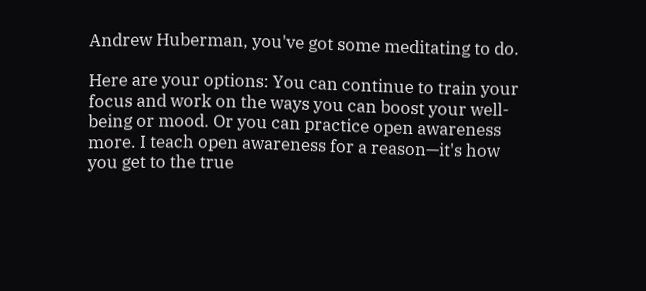Andrew Huberman, you've got some meditating to do.

Here are your options: You can continue to train your focus and work on the ways you can boost your well-being or mood. Or you can practice open awareness more. I teach open awareness for a reason—it's how you get to the true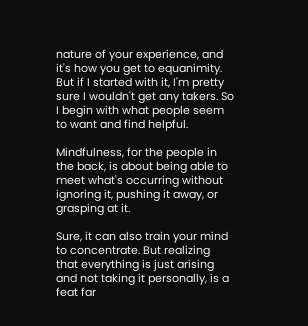nature of your experience, and it's how you get to equanimity. But if I started with it, I'm pretty sure I wouldn't get any takers. So I begin with what people seem to want and find helpful.

Mindfulness, for the people in the back, is about being able to meet what's occurring without ignoring it, pushing it away, or grasping at it.

Sure, it can also train your mind to concentrate. But realizing that everything is just arising and not taking it personally, is a feat far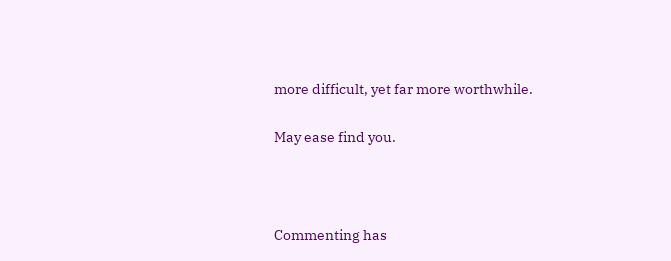more difficult, yet far more worthwhile.

May ease find you.



Commenting has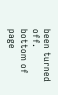been turned off.
bottom of page